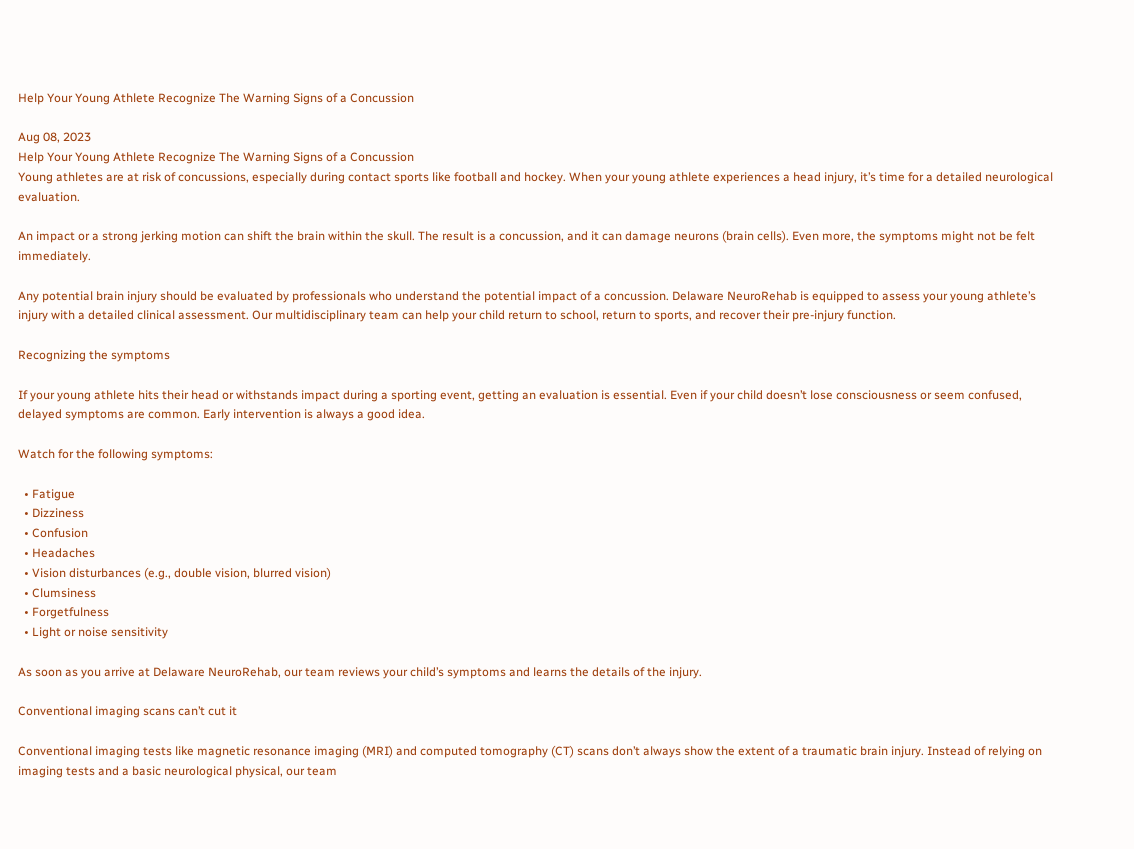Help Your Young Athlete Recognize The Warning Signs of a Concussion

Aug 08, 2023
Help Your Young Athlete Recognize The Warning Signs of a Concussion
Young athletes are at risk of concussions, especially during contact sports like football and hockey. When your young athlete experiences a head injury, it’s time for a detailed neurological evaluation.

An impact or a strong jerking motion can shift the brain within the skull. The result is a concussion, and it can damage neurons (brain cells). Even more, the symptoms might not be felt immediately.

Any potential brain injury should be evaluated by professionals who understand the potential impact of a concussion. Delaware NeuroRehab is equipped to assess your young athlete’s injury with a detailed clinical assessment. Our multidisciplinary team can help your child return to school, return to sports, and recover their pre-injury function.

Recognizing the symptoms

If your young athlete hits their head or withstands impact during a sporting event, getting an evaluation is essential. Even if your child doesn’t lose consciousness or seem confused, delayed symptoms are common. Early intervention is always a good idea.

Watch for the following symptoms:

  • Fatigue
  • Dizziness
  • Confusion
  • Headaches
  • Vision disturbances (e.g., double vision, blurred vision)
  • Clumsiness
  • Forgetfulness
  • Light or noise sensitivity

As soon as you arrive at Delaware NeuroRehab, our team reviews your child’s symptoms and learns the details of the injury.

Conventional imaging scans can’t cut it

Conventional imaging tests like magnetic resonance imaging (MRI) and computed tomography (CT) scans don’t always show the extent of a traumatic brain injury. Instead of relying on imaging tests and a basic neurological physical, our team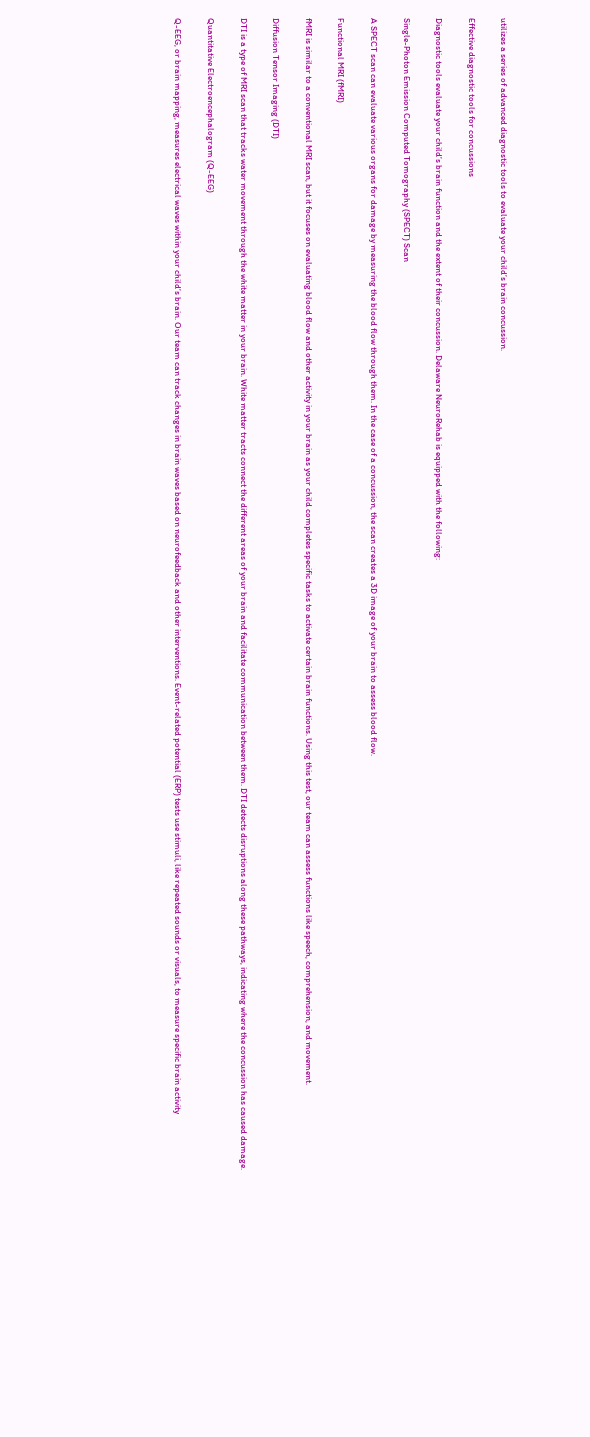utilizes a series of advanced diagnostic tools to evaluate your child’s brain concussion.

Effective diagnostic tools for concussions

Diagnostic tools evaluate your child’s brain function and the extent of their concussion. Delaware NeuroRehab is equipped with the following:

Single-Photon Emission Computed Tomography (SPECT) Scan

A SPECT scan can evaluate various organs for damage by measuring the blood flow through them. In the case of a concussion, the scan creates a 3D image of your brain to assess blood flow.

Functional MRI (fMRI)

fMRI is similar to a conventional MRI scan, but it focuses on evaluating blood flow and other activity in your brain as your child completes specific tasks to activate certain brain functions. Using this test, our team can assess functions like speech, comprehension, and movement.

Diffusion Tensor Imaging (DTI)

DTI is a type of MRI scan that tracks water movement through the white matter in your brain. White matter tracts connect the different areas of your brain and facilitate communication between them. DTI detects disruptions along these pathways, indicating where the concussion has caused damage.

Quantitative Electroencephalogram (Q-EEG)

Q-EEG, or brain mapping, measures electrical waves within your child’s brain. Our team can track changes in brain waves based on neurofeedback and other interventions. Event-related potential (ERP) tests use stimuli, like repeated sounds or visuals, to measure specific brain activity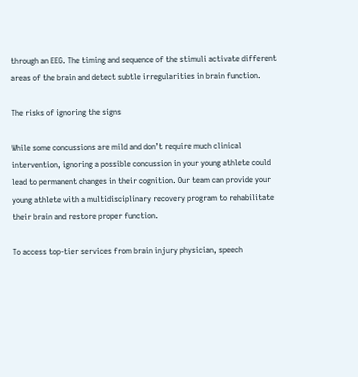through an EEG. The timing and sequence of the stimuli activate different areas of the brain and detect subtle irregularities in brain function.

The risks of ignoring the signs

While some concussions are mild and don’t require much clinical intervention, ignoring a possible concussion in your young athlete could lead to permanent changes in their cognition. Our team can provide your young athlete with a multidisciplinary recovery program to rehabilitate their brain and restore proper function.

To access top-tier services from brain injury physician, speech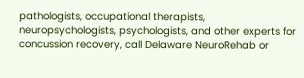pathologists, occupational therapists, neuropsychologists, psychologists, and other experts for concussion recovery, call Delaware NeuroRehab or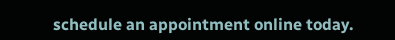schedule an appointment online today.